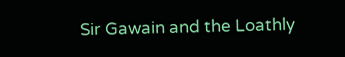Sir Gawain and the Loathly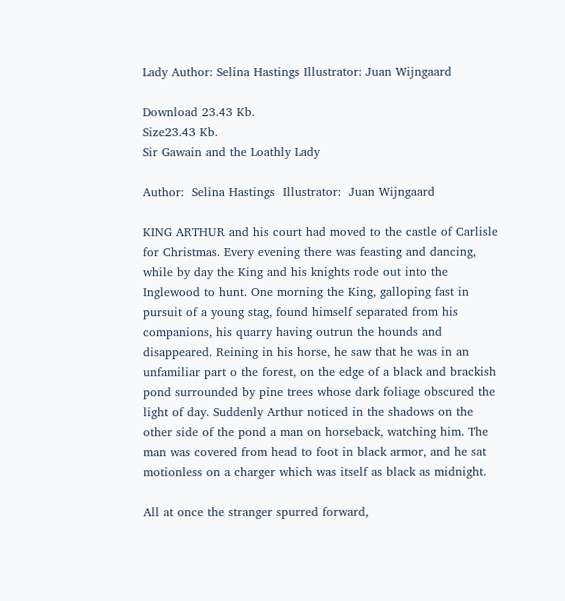Lady Author: Selina Hastings Illustrator: Juan Wijngaard

Download 23.43 Kb.
Size23.43 Kb.
Sir Gawain and the Loathly Lady

Author:  Selina Hastings  Illustrator:  Juan Wijngaard

KING ARTHUR and his court had moved to the castle of Carlisle for Christmas. Every evening there was feasting and dancing, while by day the King and his knights rode out into the Inglewood to hunt. One morning the King, galloping fast in pursuit of a young stag, found himself separated from his companions, his quarry having outrun the hounds and disappeared. Reining in his horse, he saw that he was in an unfamiliar part o the forest, on the edge of a black and brackish pond surrounded by pine trees whose dark foliage obscured the light of day. Suddenly Arthur noticed in the shadows on the other side of the pond a man on horseback, watching him. The man was covered from head to foot in black armor, and he sat motionless on a charger which was itself as black as midnight.

All at once the stranger spurred forward,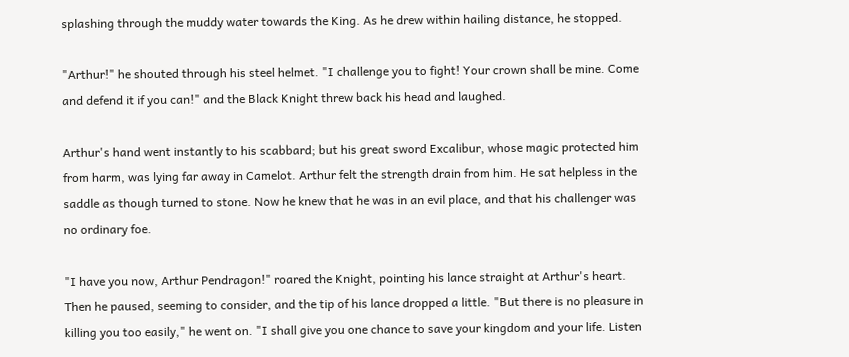splashing through the muddy water towards the King. As he drew within hailing distance, he stopped.

"Arthur!" he shouted through his steel helmet. "I challenge you to fight! Your crown shall be mine. Come and defend it if you can!" and the Black Knight threw back his head and laughed.

Arthur's hand went instantly to his scabbard; but his great sword Excalibur, whose magic protected him from harm, was lying far away in Camelot. Arthur felt the strength drain from him. He sat helpless in the saddle as though turned to stone. Now he knew that he was in an evil place, and that his challenger was no ordinary foe.

"I have you now, Arthur Pendragon!" roared the Knight, pointing his lance straight at Arthur's heart. Then he paused, seeming to consider, and the tip of his lance dropped a little. "But there is no pleasure in killing you too easily," he went on. "I shall give you one chance to save your kingdom and your life. Listen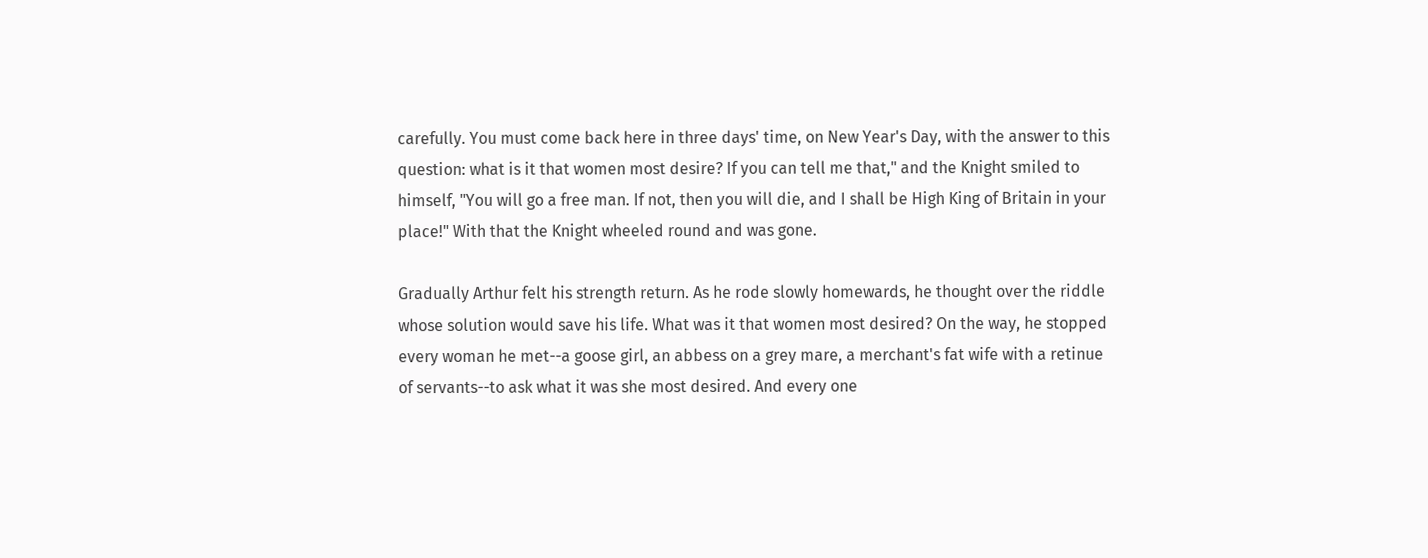carefully. You must come back here in three days' time, on New Year's Day, with the answer to this question: what is it that women most desire? If you can tell me that," and the Knight smiled to himself, "You will go a free man. If not, then you will die, and I shall be High King of Britain in your place!" With that the Knight wheeled round and was gone.

Gradually Arthur felt his strength return. As he rode slowly homewards, he thought over the riddle whose solution would save his life. What was it that women most desired? On the way, he stopped every woman he met--a goose girl, an abbess on a grey mare, a merchant's fat wife with a retinue of servants--to ask what it was she most desired. And every one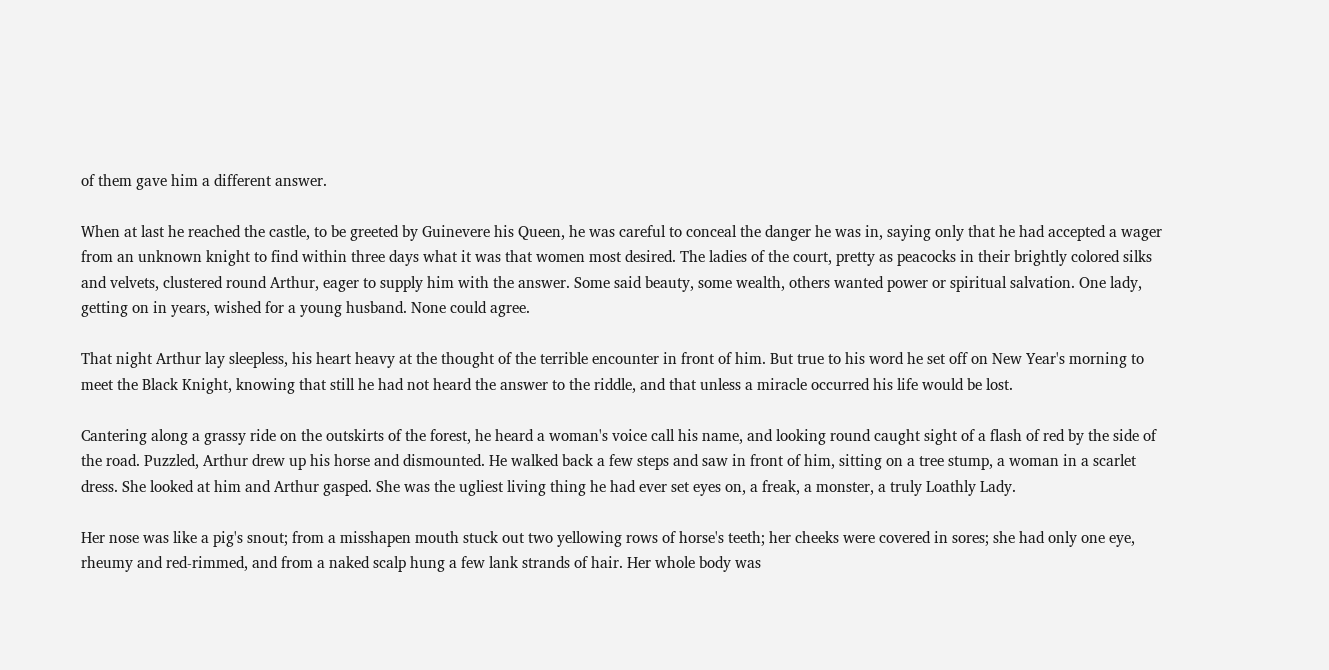of them gave him a different answer.

When at last he reached the castle, to be greeted by Guinevere his Queen, he was careful to conceal the danger he was in, saying only that he had accepted a wager from an unknown knight to find within three days what it was that women most desired. The ladies of the court, pretty as peacocks in their brightly colored silks and velvets, clustered round Arthur, eager to supply him with the answer. Some said beauty, some wealth, others wanted power or spiritual salvation. One lady, getting on in years, wished for a young husband. None could agree.

That night Arthur lay sleepless, his heart heavy at the thought of the terrible encounter in front of him. But true to his word he set off on New Year's morning to meet the Black Knight, knowing that still he had not heard the answer to the riddle, and that unless a miracle occurred his life would be lost.

Cantering along a grassy ride on the outskirts of the forest, he heard a woman's voice call his name, and looking round caught sight of a flash of red by the side of the road. Puzzled, Arthur drew up his horse and dismounted. He walked back a few steps and saw in front of him, sitting on a tree stump, a woman in a scarlet dress. She looked at him and Arthur gasped. She was the ugliest living thing he had ever set eyes on, a freak, a monster, a truly Loathly Lady.

Her nose was like a pig's snout; from a misshapen mouth stuck out two yellowing rows of horse's teeth; her cheeks were covered in sores; she had only one eye, rheumy and red-rimmed, and from a naked scalp hung a few lank strands of hair. Her whole body was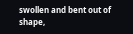swollen and bent out of shape,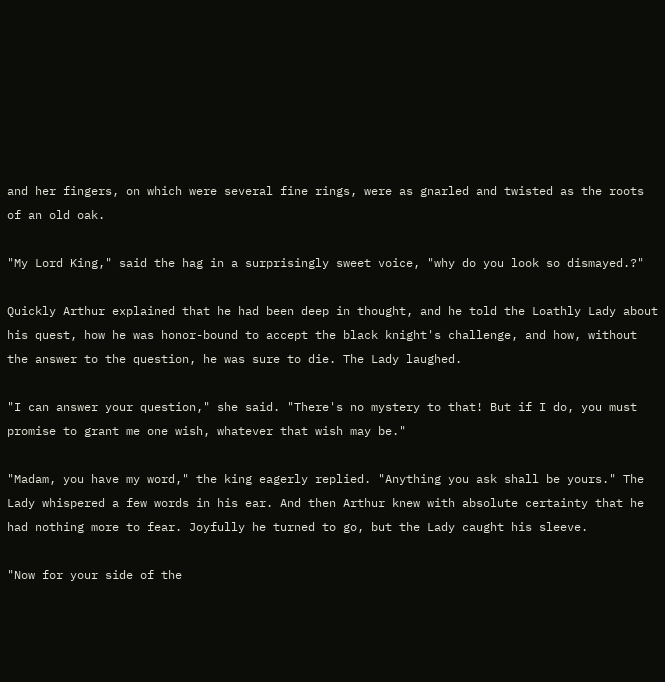and her fingers, on which were several fine rings, were as gnarled and twisted as the roots of an old oak.

"My Lord King," said the hag in a surprisingly sweet voice, "why do you look so dismayed.?"

Quickly Arthur explained that he had been deep in thought, and he told the Loathly Lady about his quest, how he was honor-bound to accept the black knight's challenge, and how, without the answer to the question, he was sure to die. The Lady laughed.

"I can answer your question," she said. "There's no mystery to that! But if I do, you must promise to grant me one wish, whatever that wish may be."

"Madam, you have my word," the king eagerly replied. "Anything you ask shall be yours." The Lady whispered a few words in his ear. And then Arthur knew with absolute certainty that he had nothing more to fear. Joyfully he turned to go, but the Lady caught his sleeve.

"Now for your side of the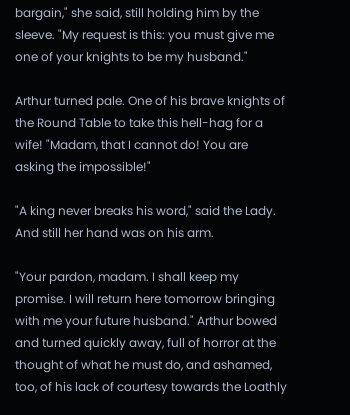bargain," she said, still holding him by the sleeve. "My request is this: you must give me one of your knights to be my husband."

Arthur turned pale. One of his brave knights of the Round Table to take this hell-hag for a wife! "Madam, that I cannot do! You are asking the impossible!"

"A king never breaks his word," said the Lady. And still her hand was on his arm.

"Your pardon, madam. I shall keep my promise. I will return here tomorrow bringing with me your future husband." Arthur bowed and turned quickly away, full of horror at the thought of what he must do, and ashamed, too, of his lack of courtesy towards the Loathly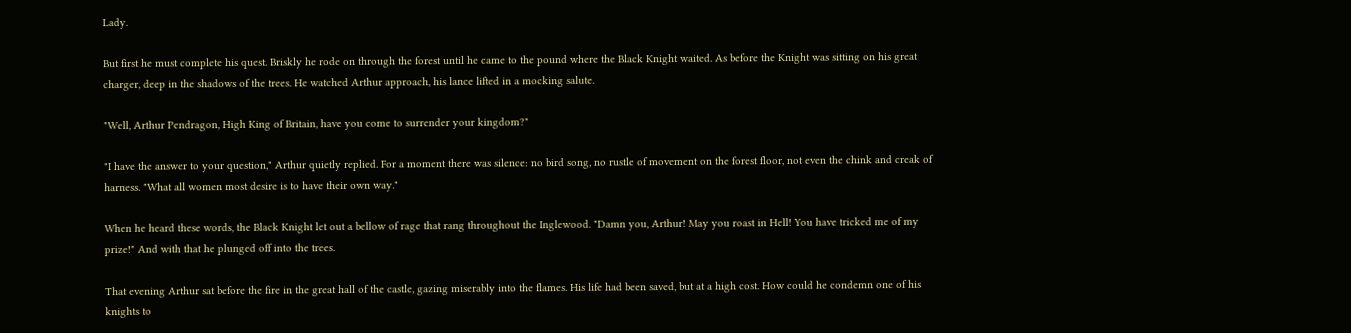Lady.

But first he must complete his quest. Briskly he rode on through the forest until he came to the pound where the Black Knight waited. As before the Knight was sitting on his great charger, deep in the shadows of the trees. He watched Arthur approach, his lance lifted in a mocking salute.

"Well, Arthur Pendragon, High King of Britain, have you come to surrender your kingdom?"

"I have the answer to your question," Arthur quietly replied. For a moment there was silence: no bird song, no rustle of movement on the forest floor, not even the chink and creak of harness. "What all women most desire is to have their own way."

When he heard these words, the Black Knight let out a bellow of rage that rang throughout the Inglewood. "Damn you, Arthur! May you roast in Hell! You have tricked me of my prize!" And with that he plunged off into the trees.

That evening Arthur sat before the fire in the great hall of the castle, gazing miserably into the flames. His life had been saved, but at a high cost. How could he condemn one of his knights to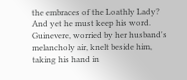the embraces of the Loathly Lady? And yet he must keep his word. Guinevere, worried by her husband's melancholy air, knelt beside him, taking his hand in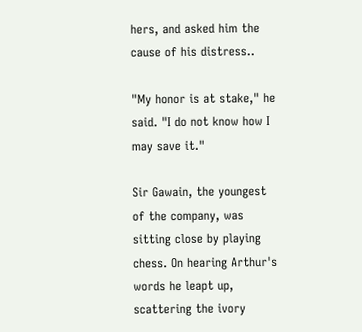hers, and asked him the cause of his distress..

"My honor is at stake," he said. "I do not know how I may save it."

Sir Gawain, the youngest of the company, was sitting close by playing chess. On hearing Arthur's words he leapt up, scattering the ivory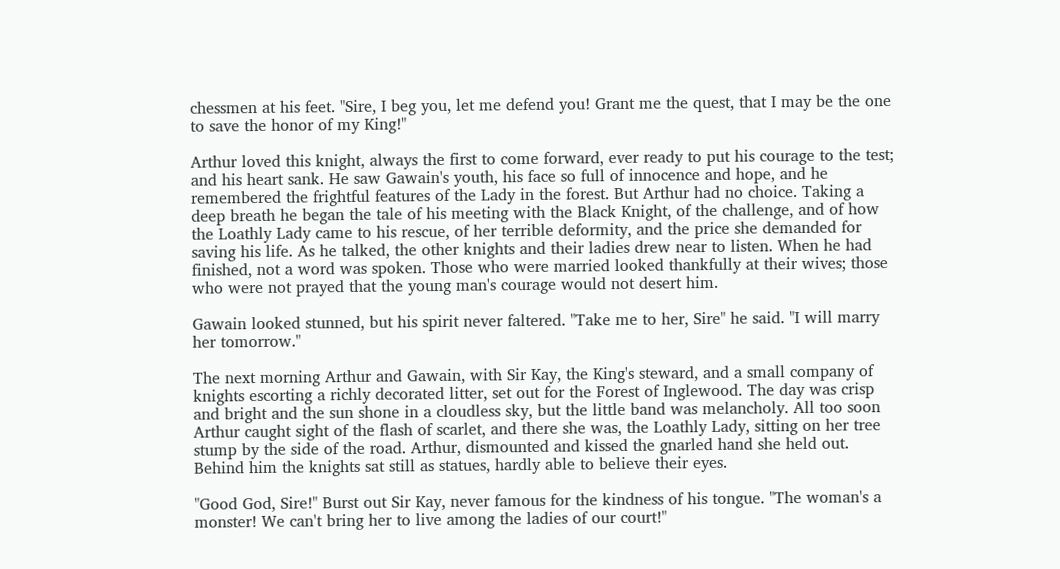chessmen at his feet. "Sire, I beg you, let me defend you! Grant me the quest, that I may be the one to save the honor of my King!"

Arthur loved this knight, always the first to come forward, ever ready to put his courage to the test; and his heart sank. He saw Gawain's youth, his face so full of innocence and hope, and he remembered the frightful features of the Lady in the forest. But Arthur had no choice. Taking a deep breath he began the tale of his meeting with the Black Knight, of the challenge, and of how the Loathly Lady came to his rescue, of her terrible deformity, and the price she demanded for saving his life. As he talked, the other knights and their ladies drew near to listen. When he had finished, not a word was spoken. Those who were married looked thankfully at their wives; those who were not prayed that the young man's courage would not desert him.

Gawain looked stunned, but his spirit never faltered. "Take me to her, Sire" he said. "I will marry her tomorrow."

The next morning Arthur and Gawain, with Sir Kay, the King's steward, and a small company of knights escorting a richly decorated litter, set out for the Forest of Inglewood. The day was crisp and bright and the sun shone in a cloudless sky, but the little band was melancholy. All too soon Arthur caught sight of the flash of scarlet, and there she was, the Loathly Lady, sitting on her tree stump by the side of the road. Arthur, dismounted and kissed the gnarled hand she held out. Behind him the knights sat still as statues, hardly able to believe their eyes.

"Good God, Sire!" Burst out Sir Kay, never famous for the kindness of his tongue. "The woman's a monster! We can't bring her to live among the ladies of our court!"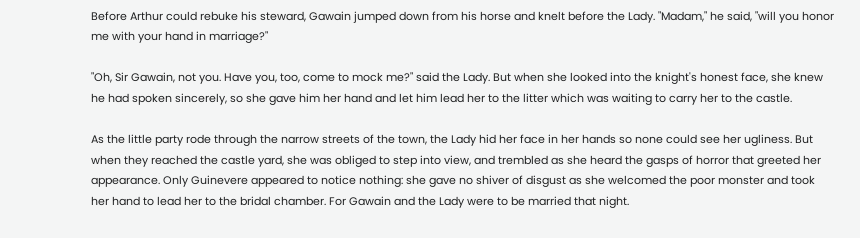Before Arthur could rebuke his steward, Gawain jumped down from his horse and knelt before the Lady. "Madam," he said, "will you honor me with your hand in marriage?"

"Oh, Sir Gawain, not you. Have you, too, come to mock me?" said the Lady. But when she looked into the knight's honest face, she knew he had spoken sincerely, so she gave him her hand and let him lead her to the litter which was waiting to carry her to the castle.

As the little party rode through the narrow streets of the town, the Lady hid her face in her hands so none could see her ugliness. But when they reached the castle yard, she was obliged to step into view, and trembled as she heard the gasps of horror that greeted her appearance. Only Guinevere appeared to notice nothing: she gave no shiver of disgust as she welcomed the poor monster and took her hand to lead her to the bridal chamber. For Gawain and the Lady were to be married that night.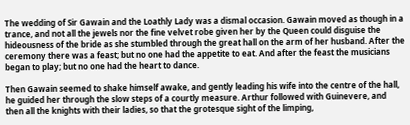The wedding of Sir Gawain and the Loathly Lady was a dismal occasion. Gawain moved as though in a trance, and not all the jewels nor the fine velvet robe given her by the Queen could disguise the hideousness of the bride as she stumbled through the great hall on the arm of her husband. After the ceremony there was a feast; but no one had the appetite to eat. And after the feast the musicians began to play; but no one had the heart to dance.

Then Gawain seemed to shake himself awake, and gently leading his wife into the centre of the hall, he guided her through the slow steps of a courtly measure. Arthur followed with Guinevere, and then all the knights with their ladies, so that the grotesque sight of the limping,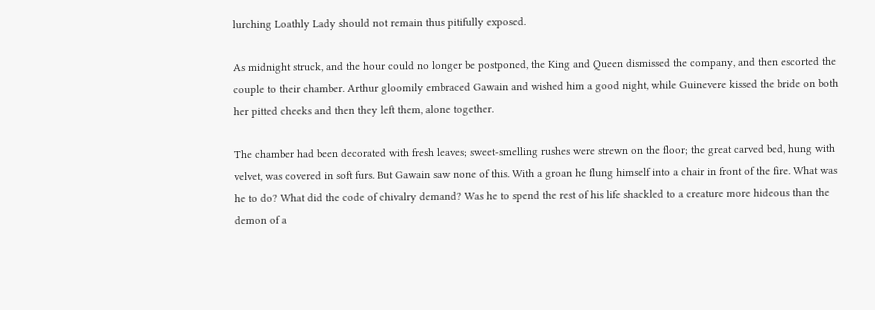lurching Loathly Lady should not remain thus pitifully exposed.

As midnight struck, and the hour could no longer be postponed, the King and Queen dismissed the company, and then escorted the couple to their chamber. Arthur gloomily embraced Gawain and wished him a good night, while Guinevere kissed the bride on both her pitted cheeks and then they left them, alone together.

The chamber had been decorated with fresh leaves; sweet-smelling rushes were strewn on the floor; the great carved bed, hung with velvet, was covered in soft furs. But Gawain saw none of this. With a groan he flung himself into a chair in front of the fire. What was he to do? What did the code of chivalry demand? Was he to spend the rest of his life shackled to a creature more hideous than the demon of a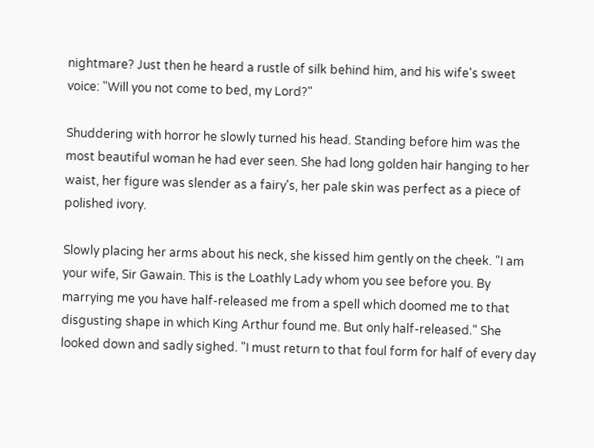nightmare? Just then he heard a rustle of silk behind him, and his wife's sweet voice: "Will you not come to bed, my Lord?"

Shuddering with horror he slowly turned his head. Standing before him was the most beautiful woman he had ever seen. She had long golden hair hanging to her waist, her figure was slender as a fairy's, her pale skin was perfect as a piece of polished ivory.

Slowly placing her arms about his neck, she kissed him gently on the cheek. "I am your wife, Sir Gawain. This is the Loathly Lady whom you see before you. By marrying me you have half-released me from a spell which doomed me to that disgusting shape in which King Arthur found me. But only half-released." She looked down and sadly sighed. "I must return to that foul form for half of every day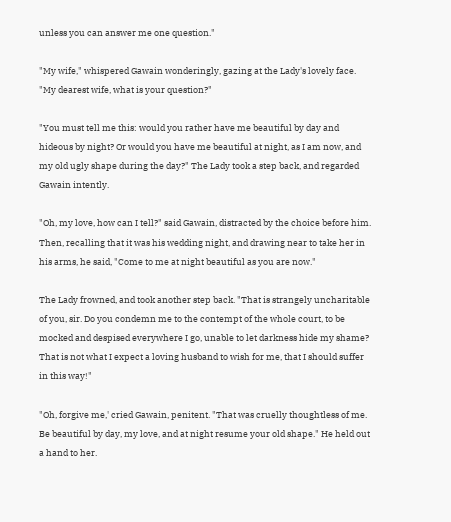unless you can answer me one question."

"My wife," whispered Gawain wonderingly, gazing at the Lady's lovely face. "My dearest wife, what is your question?"

"You must tell me this: would you rather have me beautiful by day and hideous by night? Or would you have me beautiful at night, as I am now, and my old ugly shape during the day?" The Lady took a step back, and regarded Gawain intently.

"Oh, my love, how can I tell?" said Gawain, distracted by the choice before him. Then, recalling that it was his wedding night, and drawing near to take her in his arms, he said, "Come to me at night beautiful as you are now."

The Lady frowned, and took another step back. "That is strangely uncharitable of you, sir. Do you condemn me to the contempt of the whole court, to be mocked and despised everywhere I go, unable to let darkness hide my shame? That is not what I expect a loving husband to wish for me, that I should suffer in this way!"

"Oh, forgive me,' cried Gawain, penitent. "That was cruelly thoughtless of me. Be beautiful by day, my love, and at night resume your old shape." He held out a hand to her.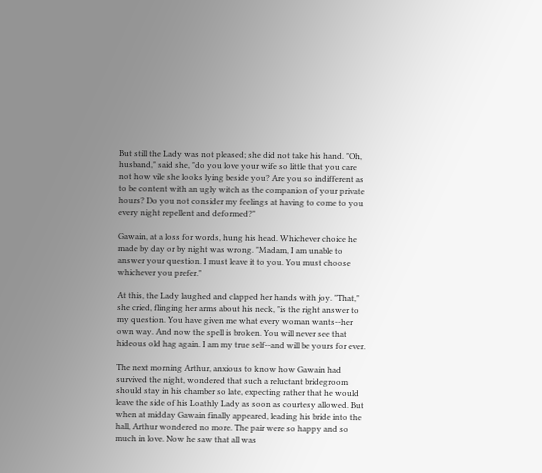But still the Lady was not pleased; she did not take his hand. "Oh, husband," said she, "do you love your wife so little that you care not how vile she looks lying beside you? Are you so indifferent as to be content with an ugly witch as the companion of your private hours? Do you not consider my feelings at having to come to you every night repellent and deformed?"

Gawain, at a loss for words, hung his head. Whichever choice he made by day or by night was wrong. "Madam, I am unable to answer your question. I must leave it to you. You must choose whichever you prefer."

At this, the Lady laughed and clapped her hands with joy. "That," she cried, flinging her arms about his neck, "is the right answer to my question. You have given me what every woman wants--her own way. And now the spell is broken. You will never see that hideous old hag again. I am my true self--and will be yours for ever.

The next morning Arthur, anxious to know how Gawain had survived the night, wondered that such a reluctant bridegroom should stay in his chamber so late, expecting rather that he would leave the side of his Loathly Lady as soon as courtesy allowed. But when at midday Gawain finally appeared, leading his bride into the hall, Arthur wondered no more. The pair were so happy and so much in love. Now he saw that all was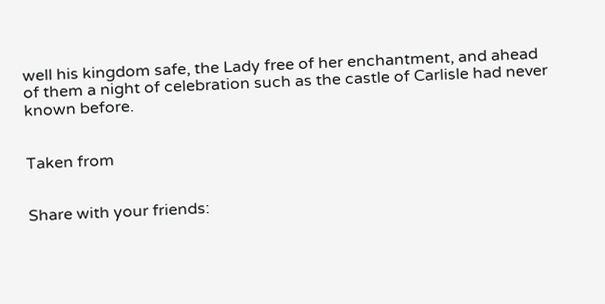well his kingdom safe, the Lady free of her enchantment, and ahead of them a night of celebration such as the castle of Carlisle had never known before.


Taken from


Share with your friends: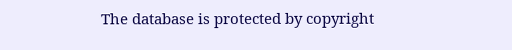The database is protected by copyright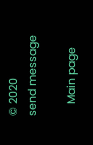© 2020
send message

    Main page